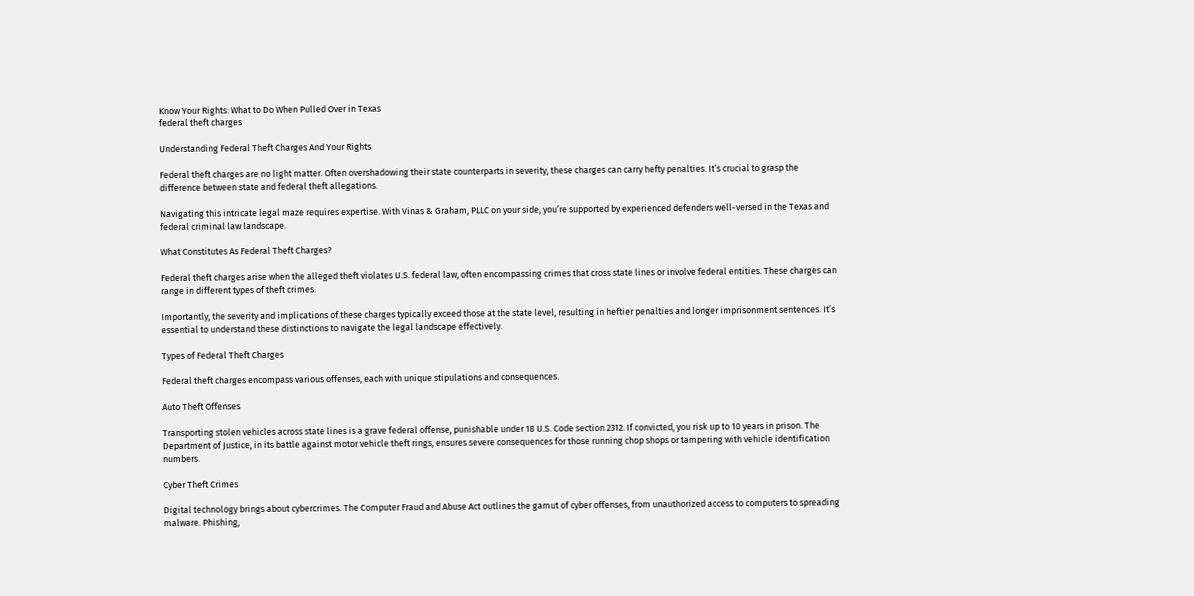Know Your Rights: What to Do When Pulled Over in Texas
federal theft charges

Understanding Federal Theft Charges And Your Rights

Federal theft charges are no light matter. Often overshadowing their state counterparts in severity, these charges can carry hefty penalties. It’s crucial to grasp the difference between state and federal theft allegations.

Navigating this intricate legal maze requires expertise. With Vinas & Graham, PLLC on your side, you’re supported by experienced defenders well-versed in the Texas and federal criminal law landscape.

What Constitutes As Federal Theft Charges?

Federal theft charges arise when the alleged theft violates U.S. federal law, often encompassing crimes that cross state lines or involve federal entities. These charges can range in different types of theft crimes.

Importantly, the severity and implications of these charges typically exceed those at the state level, resulting in heftier penalties and longer imprisonment sentences. It’s essential to understand these distinctions to navigate the legal landscape effectively.

Types of Federal Theft Charges

Federal theft charges encompass various offenses, each with unique stipulations and consequences.

Auto Theft Offenses

Transporting stolen vehicles across state lines is a grave federal offense, punishable under 18 U.S. Code section 2312. If convicted, you risk up to 10 years in prison. The Department of Justice, in its battle against motor vehicle theft rings, ensures severe consequences for those running chop shops or tampering with vehicle identification numbers.

Cyber Theft Crimes

Digital technology brings about cybercrimes. The Computer Fraud and Abuse Act outlines the gamut of cyber offenses, from unauthorized access to computers to spreading malware. Phishing,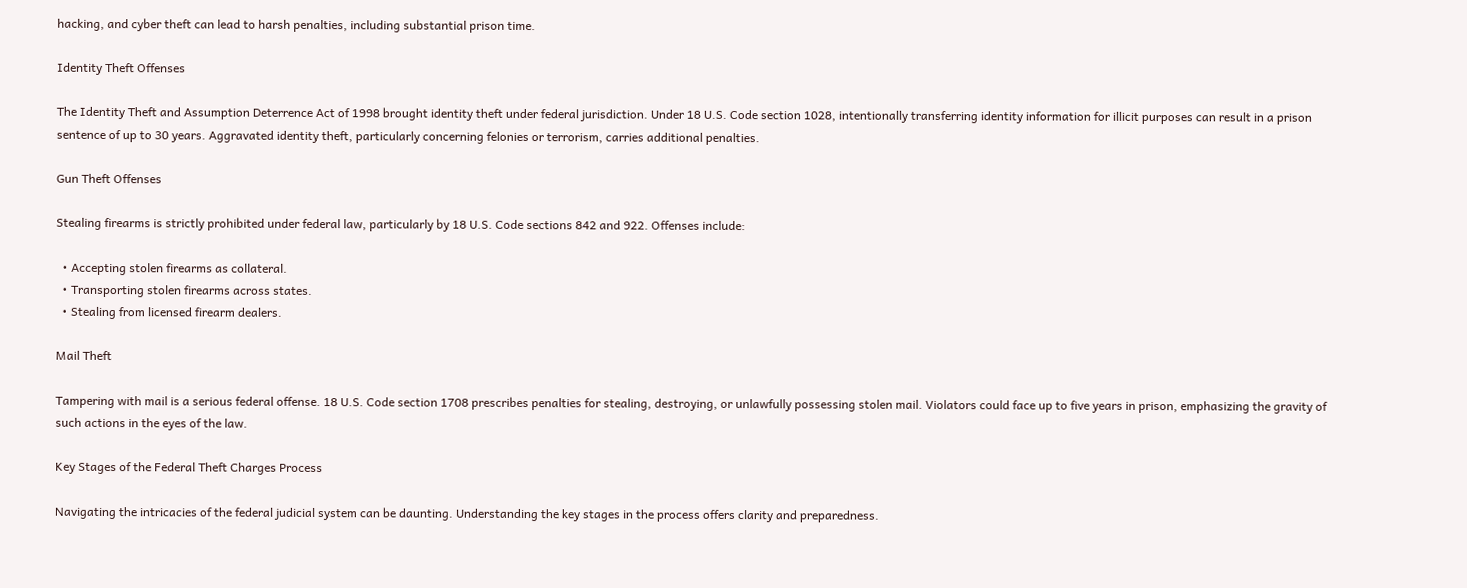hacking, and cyber theft can lead to harsh penalties, including substantial prison time.

Identity Theft Offenses

The Identity Theft and Assumption Deterrence Act of 1998 brought identity theft under federal jurisdiction. Under 18 U.S. Code section 1028, intentionally transferring identity information for illicit purposes can result in a prison sentence of up to 30 years. Aggravated identity theft, particularly concerning felonies or terrorism, carries additional penalties.

Gun Theft Offenses

Stealing firearms is strictly prohibited under federal law, particularly by 18 U.S. Code sections 842 and 922. Offenses include:

  • Accepting stolen firearms as collateral.
  • Transporting stolen firearms across states.
  • Stealing from licensed firearm dealers.

Mail Theft

Tampering with mail is a serious federal offense. 18 U.S. Code section 1708 prescribes penalties for stealing, destroying, or unlawfully possessing stolen mail. Violators could face up to five years in prison, emphasizing the gravity of such actions in the eyes of the law.

Key Stages of the Federal Theft Charges Process

Navigating the intricacies of the federal judicial system can be daunting. Understanding the key stages in the process offers clarity and preparedness.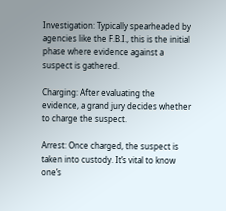Investigation: Typically spearheaded by agencies like the F.B.I., this is the initial phase where evidence against a suspect is gathered.

Charging: After evaluating the evidence, a grand jury decides whether to charge the suspect.

Arrest: Once charged, the suspect is taken into custody. It’s vital to know one’s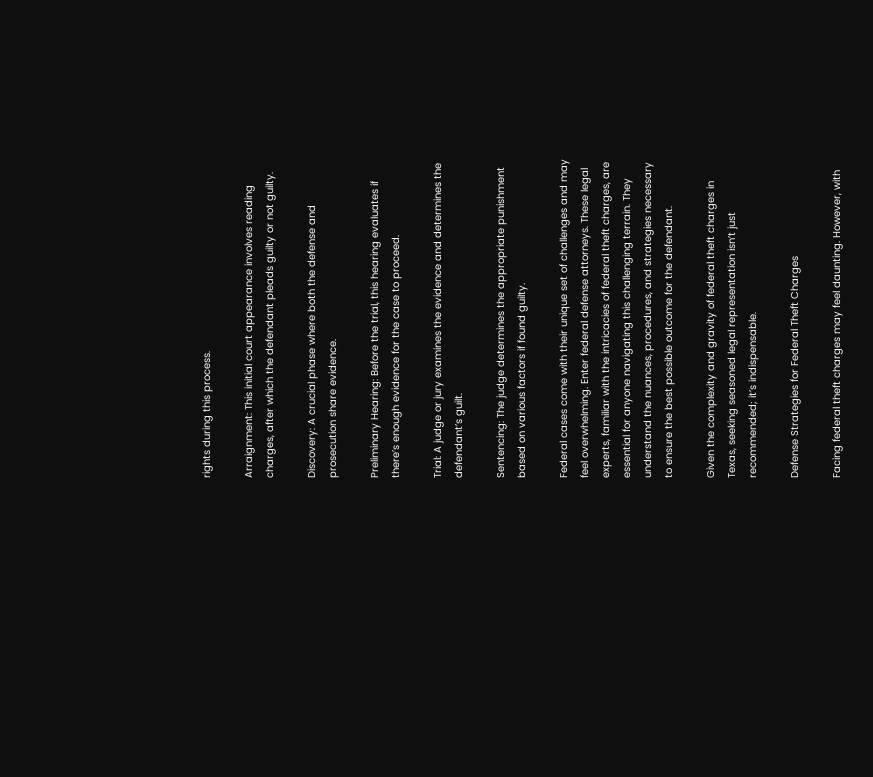rights during this process.

Arraignment: This initial court appearance involves reading charges, after which the defendant pleads guilty or not guilty.

Discovery: A crucial phase where both the defense and prosecution share evidence.

Preliminary Hearing: Before the trial, this hearing evaluates if there’s enough evidence for the case to proceed.

Trial: A judge or jury examines the evidence and determines the defendant’s guilt.

Sentencing: The judge determines the appropriate punishment based on various factors if found guilty.

Federal cases come with their unique set of challenges and may feel overwhelming. Enter federal defense attorneys. These legal experts, familiar with the intricacies of federal theft charges, are essential for anyone navigating this challenging terrain. They understand the nuances, procedures, and strategies necessary to ensure the best possible outcome for the defendant.

Given the complexity and gravity of federal theft charges in Texas, seeking seasoned legal representation isn’t just recommended; it’s indispensable.

Defense Strategies for Federal Theft Charges

Facing federal theft charges may feel daunting. However, with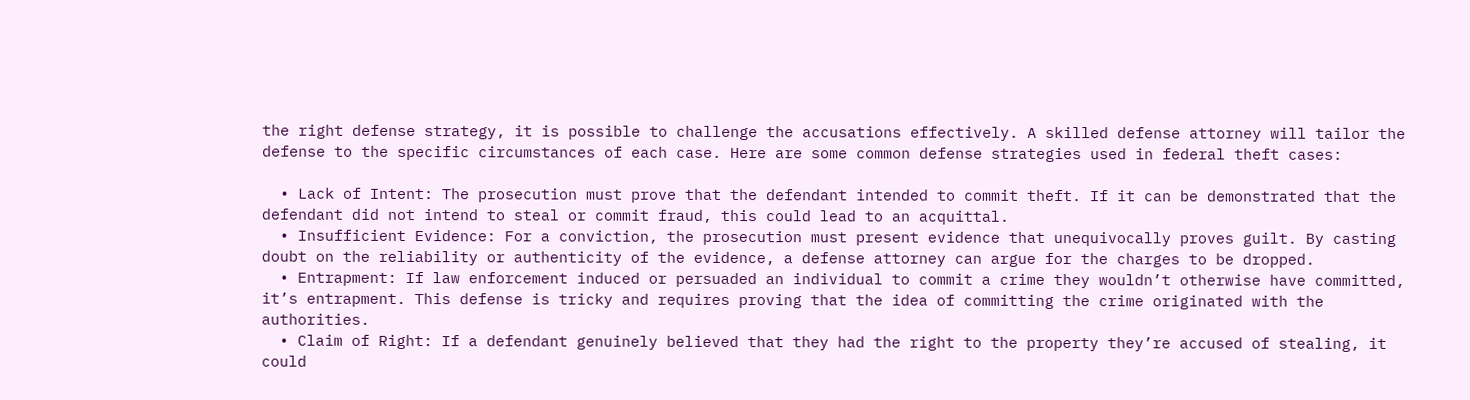the right defense strategy, it is possible to challenge the accusations effectively. A skilled defense attorney will tailor the defense to the specific circumstances of each case. Here are some common defense strategies used in federal theft cases:

  • Lack of Intent: The prosecution must prove that the defendant intended to commit theft. If it can be demonstrated that the defendant did not intend to steal or commit fraud, this could lead to an acquittal.
  • Insufficient Evidence: For a conviction, the prosecution must present evidence that unequivocally proves guilt. By casting doubt on the reliability or authenticity of the evidence, a defense attorney can argue for the charges to be dropped.
  • Entrapment: If law enforcement induced or persuaded an individual to commit a crime they wouldn’t otherwise have committed, it’s entrapment. This defense is tricky and requires proving that the idea of committing the crime originated with the authorities.
  • Claim of Right: If a defendant genuinely believed that they had the right to the property they’re accused of stealing, it could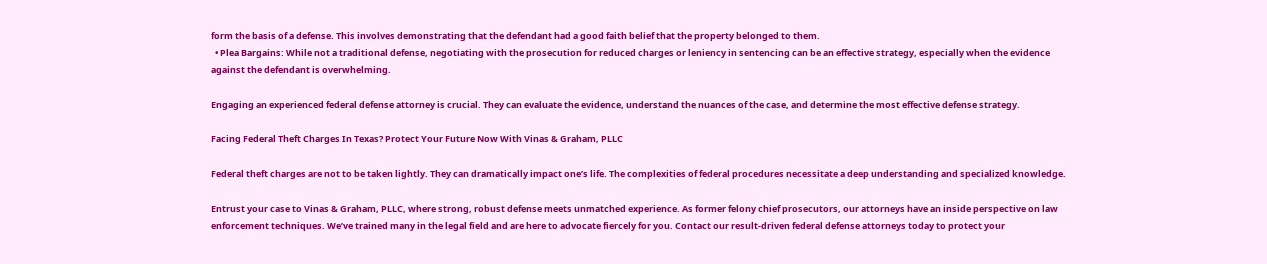form the basis of a defense. This involves demonstrating that the defendant had a good faith belief that the property belonged to them.
  • Plea Bargains: While not a traditional defense, negotiating with the prosecution for reduced charges or leniency in sentencing can be an effective strategy, especially when the evidence against the defendant is overwhelming.

Engaging an experienced federal defense attorney is crucial. They can evaluate the evidence, understand the nuances of the case, and determine the most effective defense strategy.

Facing Federal Theft Charges In Texas? Protect Your Future Now With Vinas & Graham, PLLC

Federal theft charges are not to be taken lightly. They can dramatically impact one’s life. The complexities of federal procedures necessitate a deep understanding and specialized knowledge.

Entrust your case to Vinas & Graham, PLLC, where strong, robust defense meets unmatched experience. As former felony chief prosecutors, our attorneys have an inside perspective on law enforcement techniques. We’ve trained many in the legal field and are here to advocate fiercely for you. Contact our result-driven federal defense attorneys today to protect your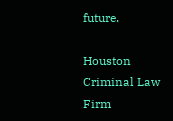future.

Houston Criminal Law Firm